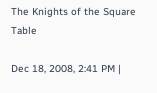The Knights of the Square Table

Dec 18, 2008, 2:41 PM |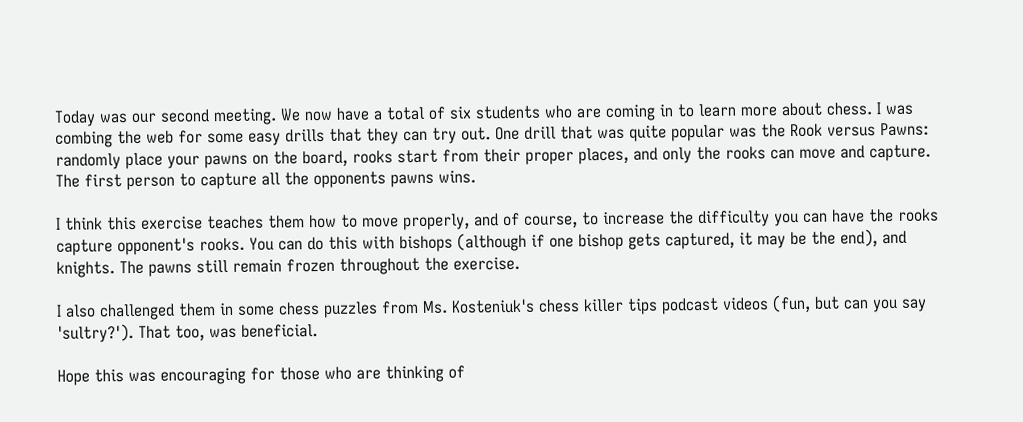Today was our second meeting. We now have a total of six students who are coming in to learn more about chess. I was combing the web for some easy drills that they can try out. One drill that was quite popular was the Rook versus Pawns: randomly place your pawns on the board, rooks start from their proper places, and only the rooks can move and capture. The first person to capture all the opponents pawns wins.

I think this exercise teaches them how to move properly, and of course, to increase the difficulty you can have the rooks capture opponent's rooks. You can do this with bishops (although if one bishop gets captured, it may be the end), and knights. The pawns still remain frozen throughout the exercise.

I also challenged them in some chess puzzles from Ms. Kosteniuk's chess killer tips podcast videos (fun, but can you say 'sultry?'). That too, was beneficial.

Hope this was encouraging for those who are thinking of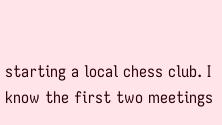starting a local chess club. I know the first two meetings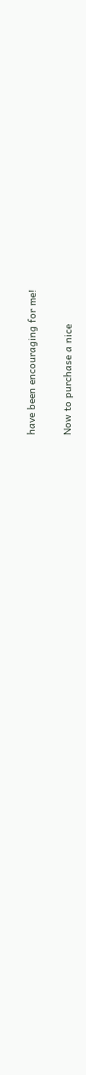have been encouraging for me!

Now to purchase a nice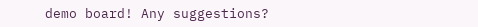demo board! Any suggestions?